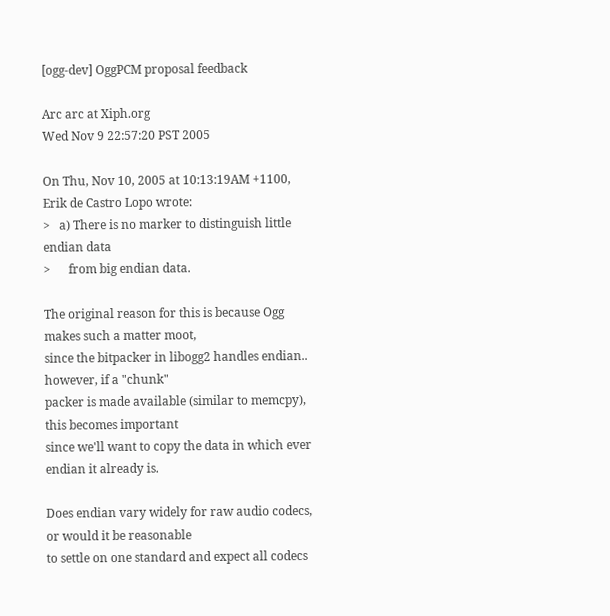[ogg-dev] OggPCM proposal feedback

Arc arc at Xiph.org
Wed Nov 9 22:57:20 PST 2005

On Thu, Nov 10, 2005 at 10:13:19AM +1100, Erik de Castro Lopo wrote:
>   a) There is no marker to distinguish little endian data
>      from big endian data.

The original reason for this is because Ogg makes such a matter moot,
since the bitpacker in libogg2 handles endian.. however, if a "chunk"
packer is made available (similar to memcpy), this becomes important
since we'll want to copy the data in which ever endian it already is.

Does endian vary widely for raw audio codecs, or would it be reasonable
to settle on one standard and expect all codecs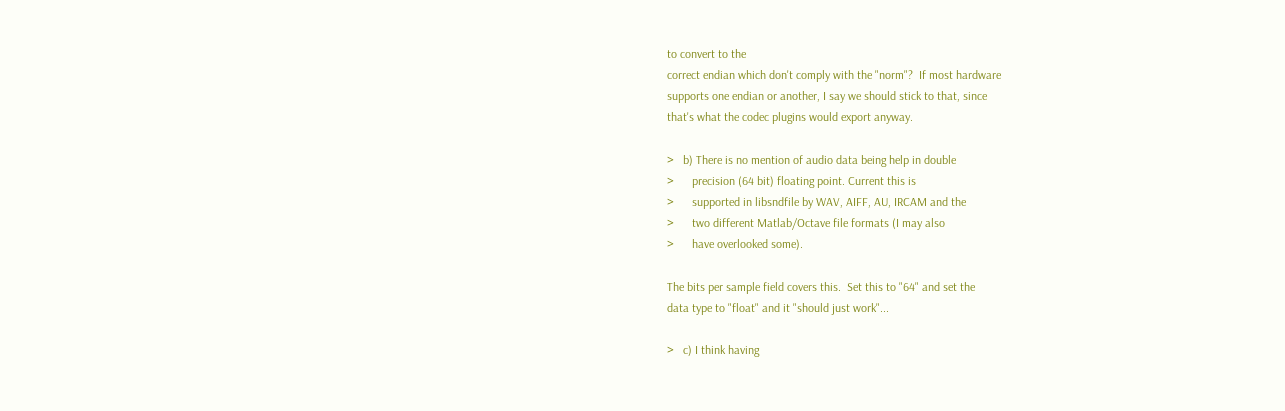to convert to the
correct endian which don't comply with the "norm"?  If most hardware
supports one endian or another, I say we should stick to that, since
that's what the codec plugins would export anyway.

>   b) There is no mention of audio data being help in double
>      precision (64 bit) floating point. Current this is
>      supported in libsndfile by WAV, AIFF, AU, IRCAM and the
>      two different Matlab/Octave file formats (I may also
>      have overlooked some).

The bits per sample field covers this.  Set this to "64" and set the
data type to "float" and it "should just work"...

>   c) I think having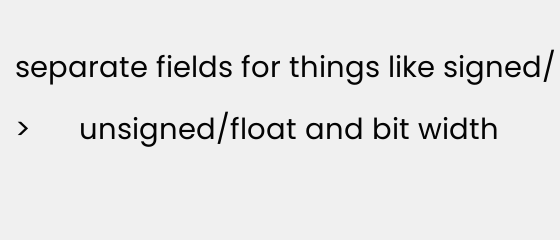separate fields for things like signed/
>      unsigned/float and bit width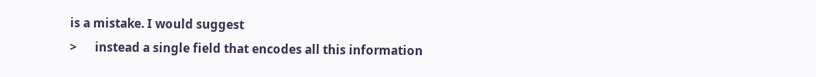is a mistake. I would suggest
>      instead a single field that encodes all this information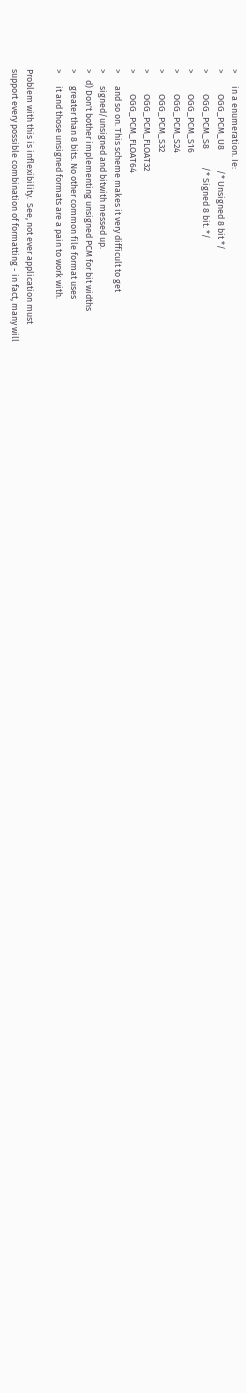>      in a enumeration. Ie:
>          OGG_PCM_U8          /* Unsigned 8 bit */
>          OGG_PCM_S8         /* Signed 8 bit. */
>          OGG_PCM_S16
>          OGG_PCM_S24
>          OGG_PCM_S32
>          OGG_PCM_FLOAT32
>          OGG_PCM_FLOAT64
>      and so on. This scheme makes it very difficult to get
>      signed/unsigned and bitwith messed up.
>   d) Don't bother implementing unsigned PCM for bit widths
>      greater than 8 bits. No other common file format uses
>      it and those unsigned formats are a pain to work with.

Problem with this is inflexibility.  See, not ever application must
support every possible combination of formatting - in fact, many will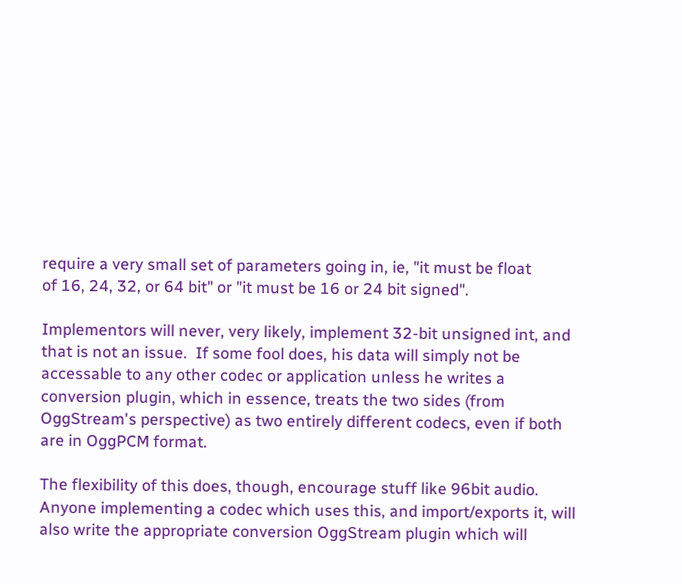require a very small set of parameters going in, ie, "it must be float
of 16, 24, 32, or 64 bit" or "it must be 16 or 24 bit signed".

Implementors will never, very likely, implement 32-bit unsigned int, and
that is not an issue.  If some fool does, his data will simply not be
accessable to any other codec or application unless he writes a
conversion plugin, which in essence, treats the two sides (from
OggStream's perspective) as two entirely different codecs, even if both
are in OggPCM format.

The flexibility of this does, though, encourage stuff like 96bit audio.
Anyone implementing a codec which uses this, and import/exports it, will
also write the appropriate conversion OggStream plugin which will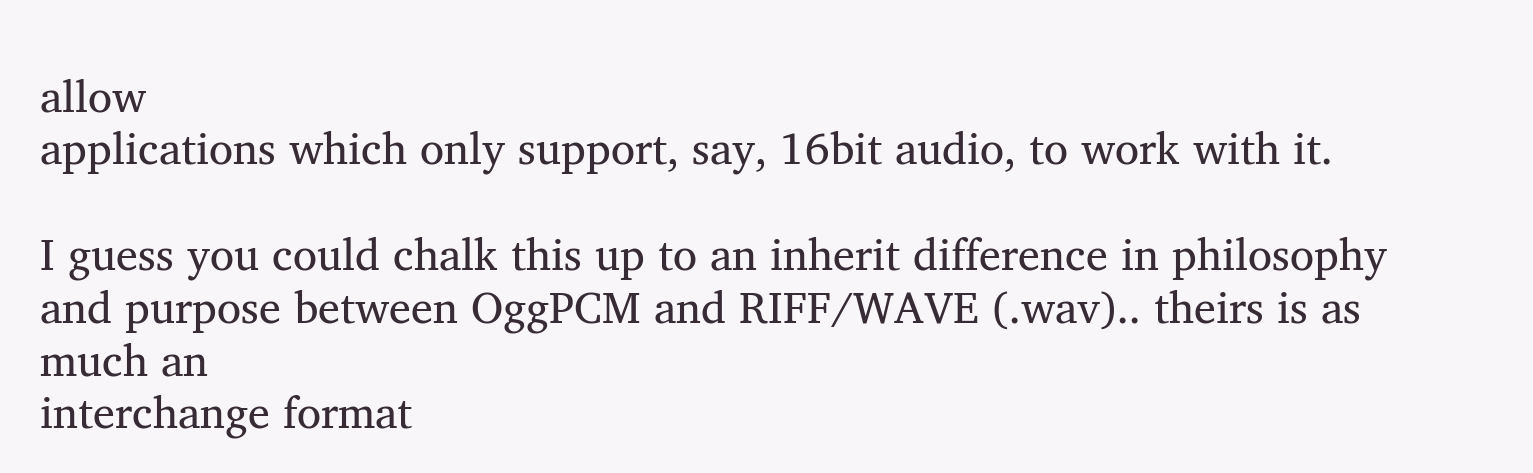allow
applications which only support, say, 16bit audio, to work with it.

I guess you could chalk this up to an inherit difference in philosophy
and purpose between OggPCM and RIFF/WAVE (.wav).. theirs is as much an
interchange format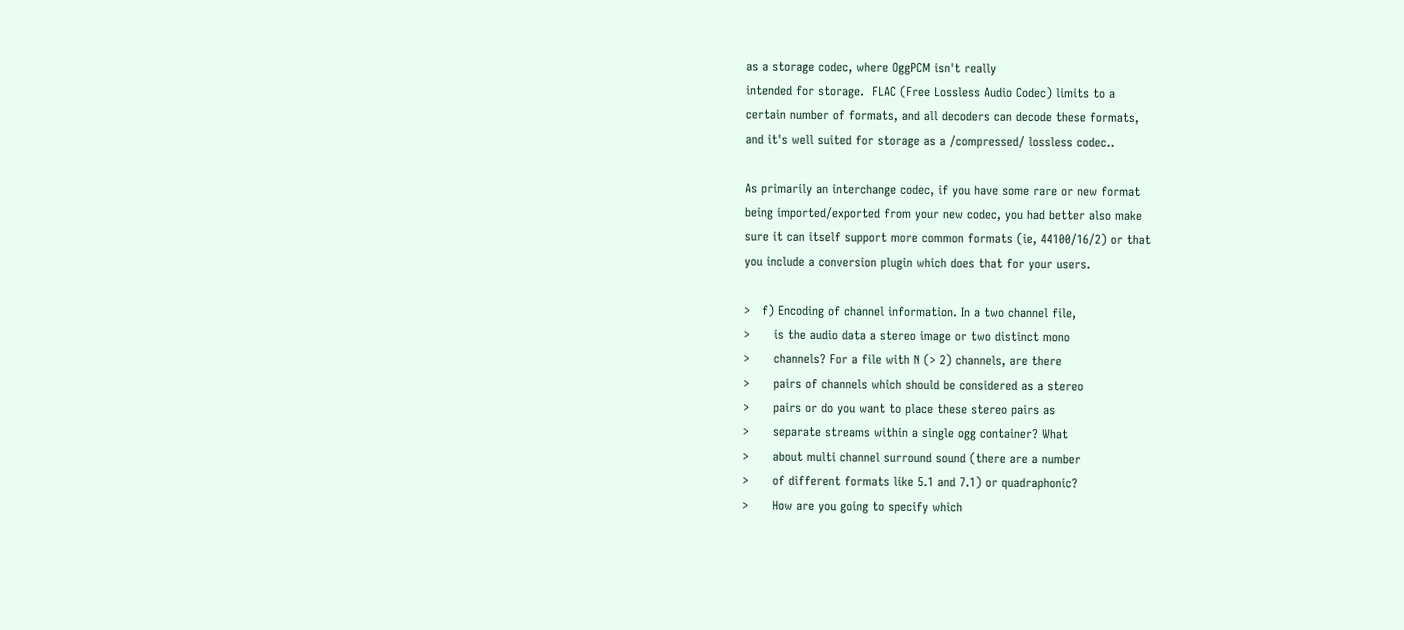as a storage codec, where OggPCM isn't really
intended for storage.  FLAC (Free Lossless Audio Codec) limits to a
certain number of formats, and all decoders can decode these formats,
and it's well suited for storage as a /compressed/ lossless codec..

As primarily an interchange codec, if you have some rare or new format
being imported/exported from your new codec, you had better also make
sure it can itself support more common formats (ie, 44100/16/2) or that
you include a conversion plugin which does that for your users.

>   f) Encoding of channel information. In a two channel file,
>      is the audio data a stereo image or two distinct mono
>      channels? For a file with N (> 2) channels, are there
>      pairs of channels which should be considered as a stereo
>      pairs or do you want to place these stereo pairs as
>      separate streams within a single ogg container? What
>      about multi channel surround sound (there are a number
>      of different formats like 5.1 and 7.1) or quadraphonic?
>      How are you going to specify which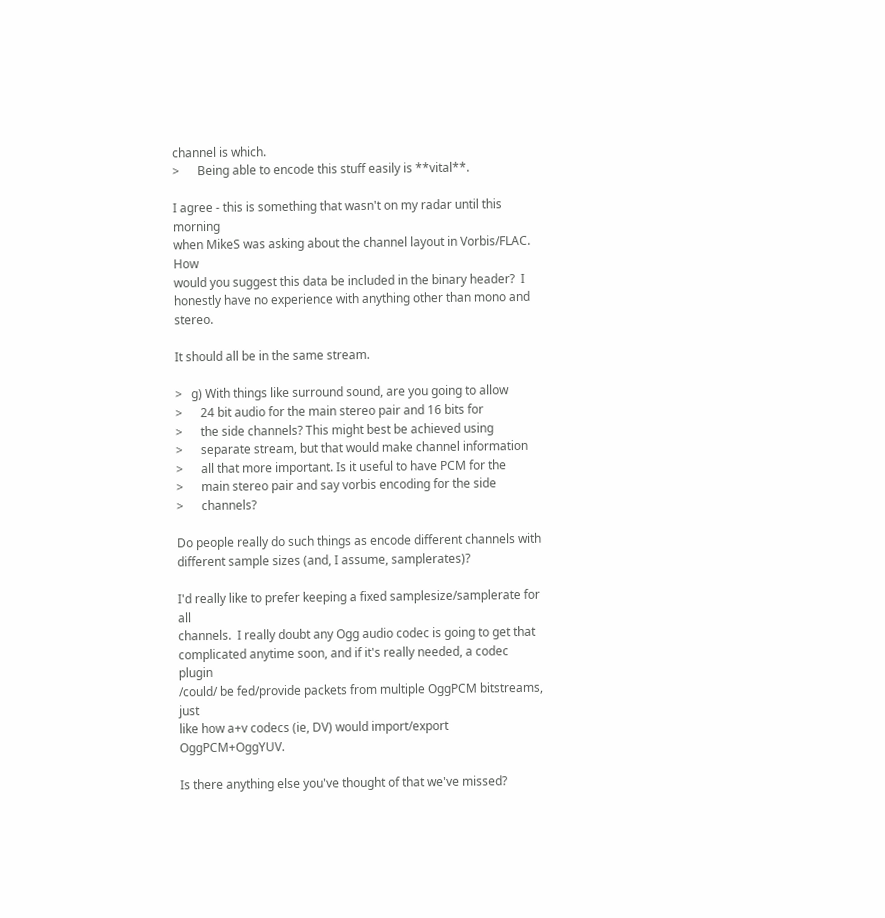channel is which.
>      Being able to encode this stuff easily is **vital**.

I agree - this is something that wasn't on my radar until this morning
when MikeS was asking about the channel layout in Vorbis/FLAC.  How
would you suggest this data be included in the binary header?  I
honestly have no experience with anything other than mono and stereo.

It should all be in the same stream.

>   g) With things like surround sound, are you going to allow
>      24 bit audio for the main stereo pair and 16 bits for
>      the side channels? This might best be achieved using
>      separate stream, but that would make channel information
>      all that more important. Is it useful to have PCM for the
>      main stereo pair and say vorbis encoding for the side
>      channels?

Do people really do such things as encode different channels with
different sample sizes (and, I assume, samplerates)?

I'd really like to prefer keeping a fixed samplesize/samplerate for all
channels.  I really doubt any Ogg audio codec is going to get that
complicated anytime soon, and if it's really needed, a codec plugin
/could/ be fed/provide packets from multiple OggPCM bitstreams, just
like how a+v codecs (ie, DV) would import/export OggPCM+OggYUV.

Is there anything else you've thought of that we've missed?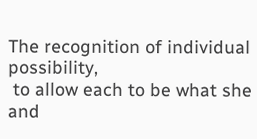The recognition of individual possibility,
 to allow each to be what she and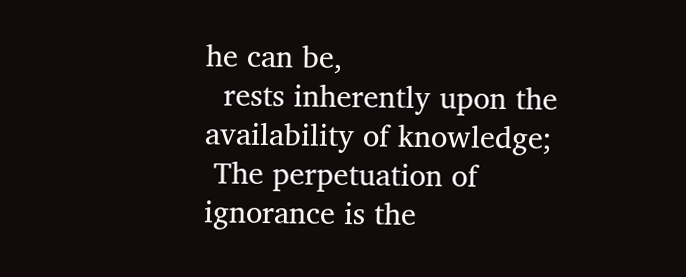he can be,
  rests inherently upon the availability of knowledge;
 The perpetuation of ignorance is the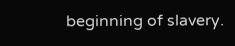beginning of slavery.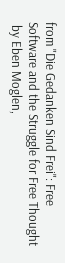from "Die Gedanken Sind Frei": Free Software and the Struggle for Free Thought
 by Eben Moglen,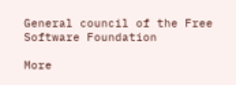General council of the Free Software Foundation

More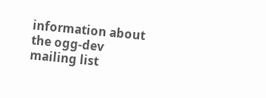information about the ogg-dev mailing list